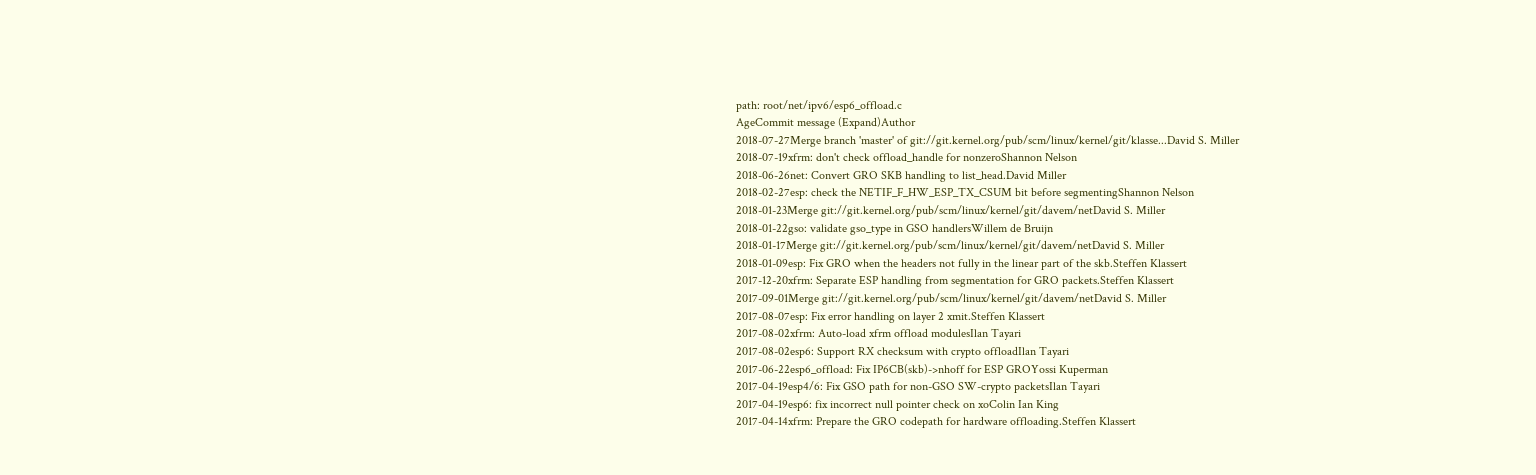path: root/net/ipv6/esp6_offload.c
AgeCommit message (Expand)Author
2018-07-27Merge branch 'master' of git://git.kernel.org/pub/scm/linux/kernel/git/klasse...David S. Miller
2018-07-19xfrm: don't check offload_handle for nonzeroShannon Nelson
2018-06-26net: Convert GRO SKB handling to list_head.David Miller
2018-02-27esp: check the NETIF_F_HW_ESP_TX_CSUM bit before segmentingShannon Nelson
2018-01-23Merge git://git.kernel.org/pub/scm/linux/kernel/git/davem/netDavid S. Miller
2018-01-22gso: validate gso_type in GSO handlersWillem de Bruijn
2018-01-17Merge git://git.kernel.org/pub/scm/linux/kernel/git/davem/netDavid S. Miller
2018-01-09esp: Fix GRO when the headers not fully in the linear part of the skb.Steffen Klassert
2017-12-20xfrm: Separate ESP handling from segmentation for GRO packets.Steffen Klassert
2017-09-01Merge git://git.kernel.org/pub/scm/linux/kernel/git/davem/netDavid S. Miller
2017-08-07esp: Fix error handling on layer 2 xmit.Steffen Klassert
2017-08-02xfrm: Auto-load xfrm offload modulesIlan Tayari
2017-08-02esp6: Support RX checksum with crypto offloadIlan Tayari
2017-06-22esp6_offload: Fix IP6CB(skb)->nhoff for ESP GROYossi Kuperman
2017-04-19esp4/6: Fix GSO path for non-GSO SW-crypto packetsIlan Tayari
2017-04-19esp6: fix incorrect null pointer check on xoColin Ian King
2017-04-14xfrm: Prepare the GRO codepath for hardware offloading.Steffen Klassert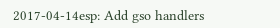2017-04-14esp: Add gso handlers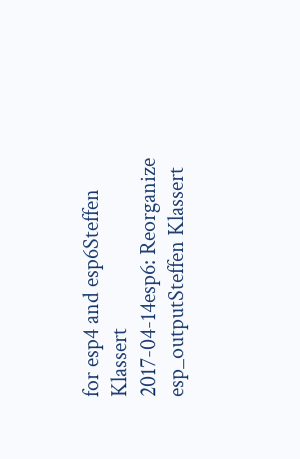for esp4 and esp6Steffen Klassert
2017-04-14esp6: Reorganize esp_outputSteffen Klassert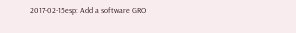2017-02-15esp: Add a software GRO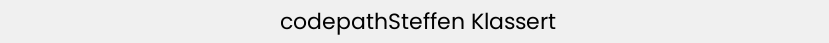codepathSteffen Klassert